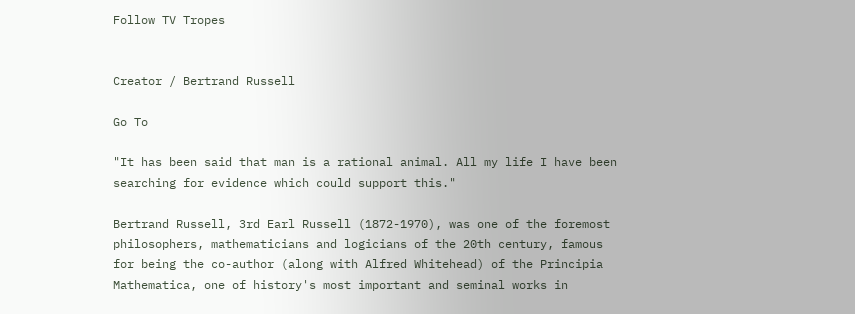Follow TV Tropes


Creator / Bertrand Russell

Go To

"It has been said that man is a rational animal. All my life I have been searching for evidence which could support this."

Bertrand Russell, 3rd Earl Russell (1872-1970), was one of the foremost philosophers, mathematicians and logicians of the 20th century, famous for being the co-author (along with Alfred Whitehead) of the Principia Mathematica, one of history's most important and seminal works in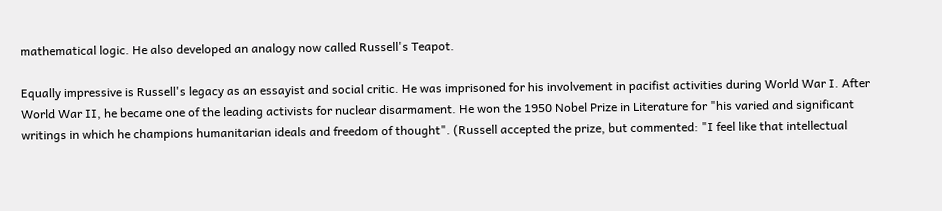mathematical logic. He also developed an analogy now called Russell's Teapot.

Equally impressive is Russell's legacy as an essayist and social critic. He was imprisoned for his involvement in pacifist activities during World War I. After World War II, he became one of the leading activists for nuclear disarmament. He won the 1950 Nobel Prize in Literature for "his varied and significant writings in which he champions humanitarian ideals and freedom of thought". (Russell accepted the prize, but commented: "I feel like that intellectual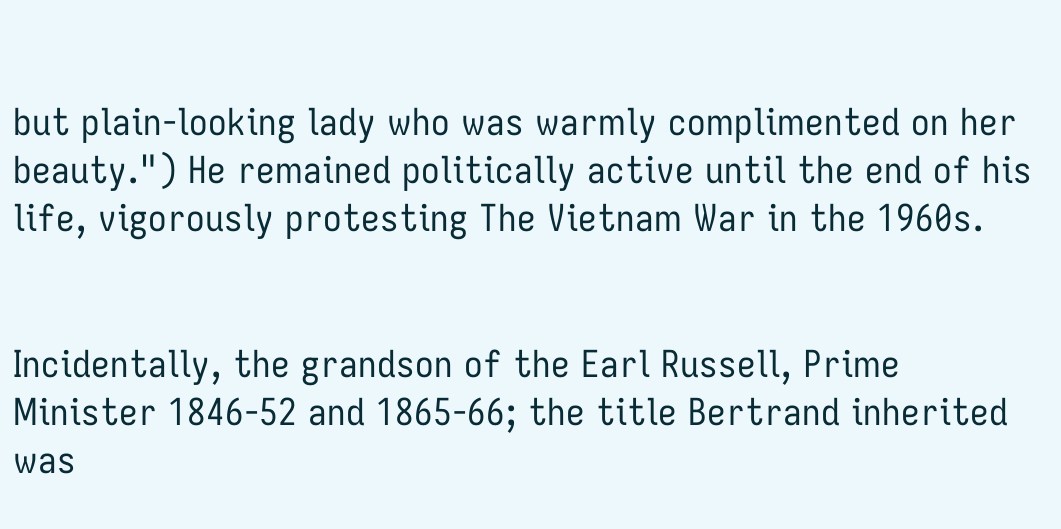but plain-looking lady who was warmly complimented on her beauty.") He remained politically active until the end of his life, vigorously protesting The Vietnam War in the 1960s.


Incidentally, the grandson of the Earl Russell, Prime Minister 1846-52 and 1865-66; the title Bertrand inherited was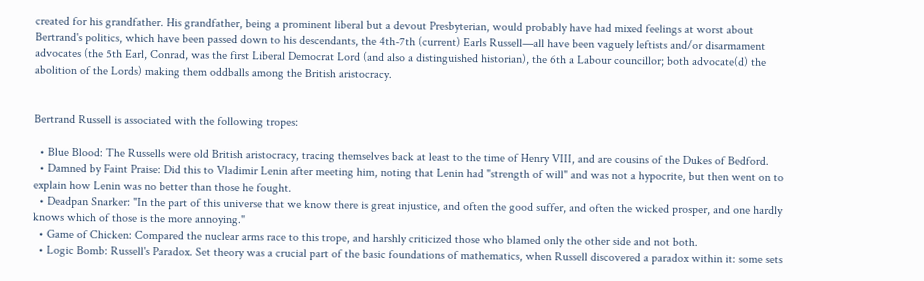created for his grandfather. His grandfather, being a prominent liberal but a devout Presbyterian, would probably have had mixed feelings at worst about Bertrand's politics, which have been passed down to his descendants, the 4th-7th (current) Earls Russell—all have been vaguely leftists and/or disarmament advocates (the 5th Earl, Conrad, was the first Liberal Democrat Lord (and also a distinguished historian), the 6th a Labour councillor; both advocate(d) the abolition of the Lords) making them oddballs among the British aristocracy.


Bertrand Russell is associated with the following tropes:

  • Blue Blood: The Russells were old British aristocracy, tracing themselves back at least to the time of Henry VIII, and are cousins of the Dukes of Bedford.
  • Damned by Faint Praise: Did this to Vladimir Lenin after meeting him, noting that Lenin had "strength of will" and was not a hypocrite, but then went on to explain how Lenin was no better than those he fought.
  • Deadpan Snarker: "In the part of this universe that we know there is great injustice, and often the good suffer, and often the wicked prosper, and one hardly knows which of those is the more annoying."
  • Game of Chicken: Compared the nuclear arms race to this trope, and harshly criticized those who blamed only the other side and not both.
  • Logic Bomb: Russell's Paradox. Set theory was a crucial part of the basic foundations of mathematics, when Russell discovered a paradox within it: some sets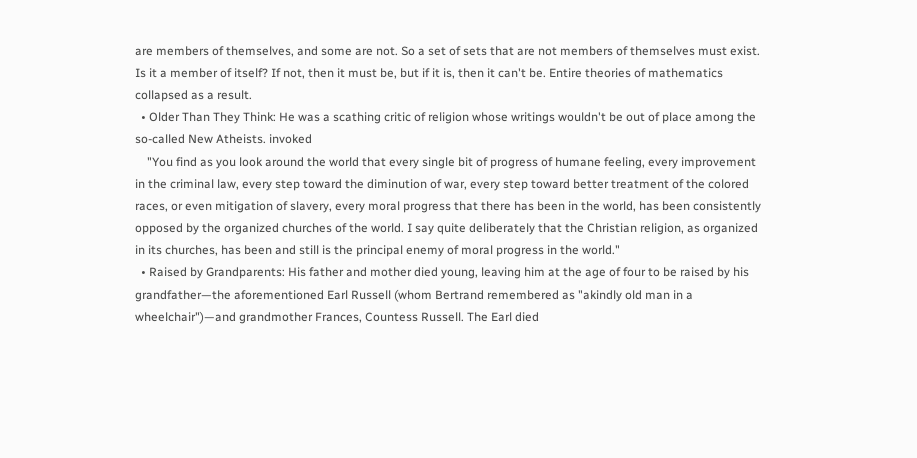are members of themselves, and some are not. So a set of sets that are not members of themselves must exist. Is it a member of itself? If not, then it must be, but if it is, then it can't be. Entire theories of mathematics collapsed as a result.
  • Older Than They Think: He was a scathing critic of religion whose writings wouldn't be out of place among the so-called New Atheists. invoked
    "You find as you look around the world that every single bit of progress of humane feeling, every improvement in the criminal law, every step toward the diminution of war, every step toward better treatment of the colored races, or even mitigation of slavery, every moral progress that there has been in the world, has been consistently opposed by the organized churches of the world. I say quite deliberately that the Christian religion, as organized in its churches, has been and still is the principal enemy of moral progress in the world."
  • Raised by Grandparents: His father and mother died young, leaving him at the age of four to be raised by his grandfather—the aforementioned Earl Russell (whom Bertrand remembered as "akindly old man in a wheelchair")—and grandmother Frances, Countess Russell. The Earl died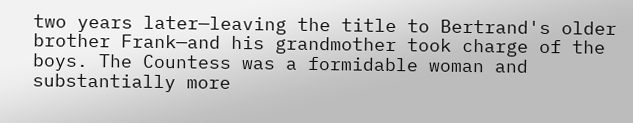two years later—leaving the title to Bertrand's older brother Frank—and his grandmother took charge of the boys. The Countess was a formidable woman and substantially more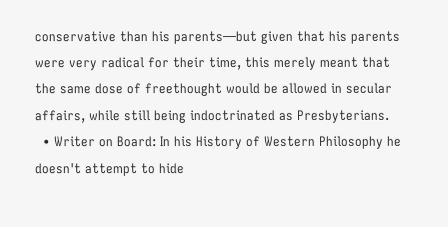conservative than his parents—but given that his parents were very radical for their time, this merely meant that the same dose of freethought would be allowed in secular affairs, while still being indoctrinated as Presbyterians.
  • Writer on Board: In his History of Western Philosophy he doesn't attempt to hide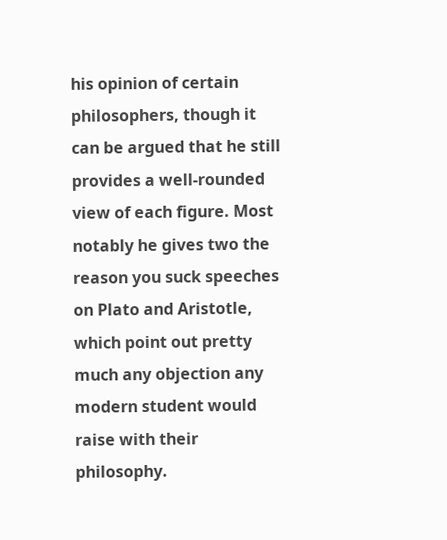his opinion of certain philosophers, though it can be argued that he still provides a well-rounded view of each figure. Most notably he gives two the reason you suck speeches on Plato and Aristotle, which point out pretty much any objection any modern student would raise with their philosophy.